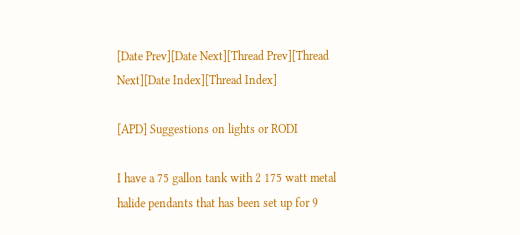[Date Prev][Date Next][Thread Prev][Thread Next][Date Index][Thread Index]

[APD] Suggestions on lights or RODI

I have a 75 gallon tank with 2 175 watt metal halide pendants that has been set up for 9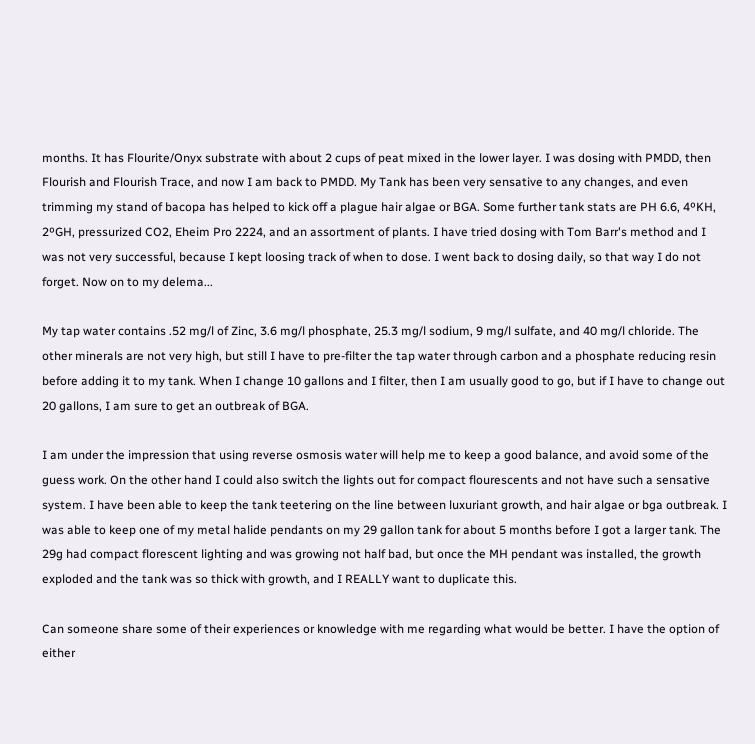months. It has Flourite/Onyx substrate with about 2 cups of peat mixed in the lower layer. I was dosing with PMDD, then Flourish and Flourish Trace, and now I am back to PMDD. My Tank has been very sensative to any changes, and even trimming my stand of bacopa has helped to kick off a plague hair algae or BGA. Some further tank stats are PH 6.6, 4ºKH, 2ºGH, pressurized CO2, Eheim Pro 2224, and an assortment of plants. I have tried dosing with Tom Barr's method and I was not very successful, because I kept loosing track of when to dose. I went back to dosing daily, so that way I do not forget. Now on to my delema...

My tap water contains .52 mg/l of Zinc, 3.6 mg/l phosphate, 25.3 mg/l sodium, 9 mg/l sulfate, and 40 mg/l chloride. The other minerals are not very high, but still I have to pre-filter the tap water through carbon and a phosphate reducing resin before adding it to my tank. When I change 10 gallons and I filter, then I am usually good to go, but if I have to change out 20 gallons, I am sure to get an outbreak of BGA.

I am under the impression that using reverse osmosis water will help me to keep a good balance, and avoid some of the guess work. On the other hand I could also switch the lights out for compact flourescents and not have such a sensative system. I have been able to keep the tank teetering on the line between luxuriant growth, and hair algae or bga outbreak. I was able to keep one of my metal halide pendants on my 29 gallon tank for about 5 months before I got a larger tank. The 29g had compact florescent lighting and was growing not half bad, but once the MH pendant was installed, the growth exploded and the tank was so thick with growth, and I REALLY want to duplicate this.

Can someone share some of their experiences or knowledge with me regarding what would be better. I have the option of either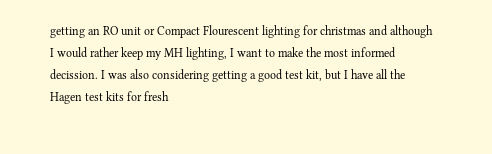getting an RO unit or Compact Flourescent lighting for christmas and although I would rather keep my MH lighting, I want to make the most informed decission. I was also considering getting a good test kit, but I have all the Hagen test kits for fresh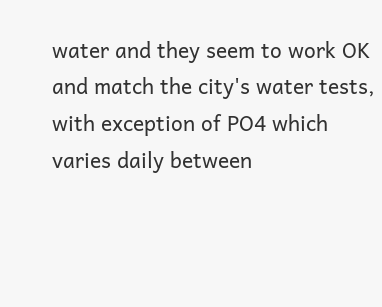water and they seem to work OK and match the city's water tests, with exception of PO4 which varies daily between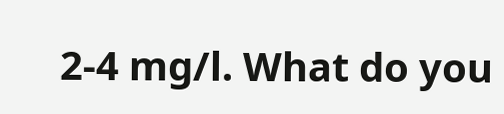2-4 mg/l. What do you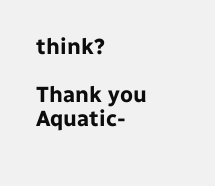think?

Thank you
Aquatic-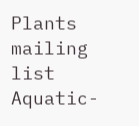Plants mailing list
Aquatic-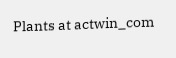Plants at actwin_com